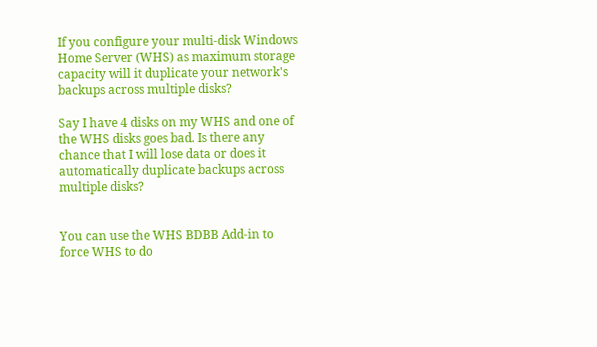If you configure your multi-disk Windows Home Server (WHS) as maximum storage capacity will it duplicate your network's backups across multiple disks?

Say I have 4 disks on my WHS and one of the WHS disks goes bad. Is there any chance that I will lose data or does it automatically duplicate backups across multiple disks?


You can use the WHS BDBB Add-in to force WHS to do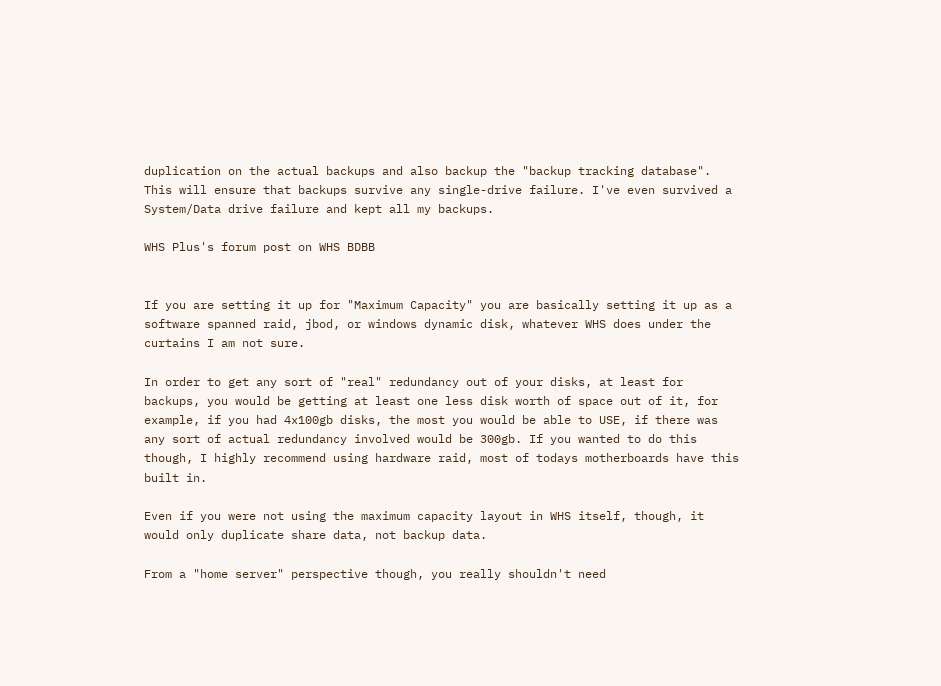duplication on the actual backups and also backup the "backup tracking database". This will ensure that backups survive any single-drive failure. I've even survived a System/Data drive failure and kept all my backups.

WHS Plus's forum post on WHS BDBB


If you are setting it up for "Maximum Capacity" you are basically setting it up as a software spanned raid, jbod, or windows dynamic disk, whatever WHS does under the curtains I am not sure.

In order to get any sort of "real" redundancy out of your disks, at least for backups, you would be getting at least one less disk worth of space out of it, for example, if you had 4x100gb disks, the most you would be able to USE, if there was any sort of actual redundancy involved would be 300gb. If you wanted to do this though, I highly recommend using hardware raid, most of todays motherboards have this built in.

Even if you were not using the maximum capacity layout in WHS itself, though, it would only duplicate share data, not backup data.

From a "home server" perspective though, you really shouldn't need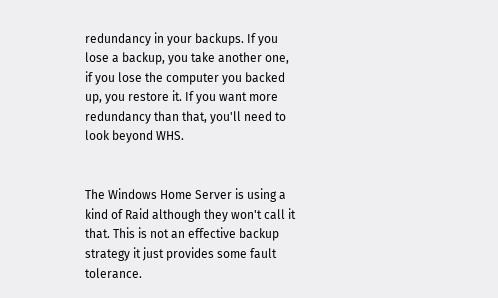redundancy in your backups. If you lose a backup, you take another one, if you lose the computer you backed up, you restore it. If you want more redundancy than that, you'll need to look beyond WHS.


The Windows Home Server is using a kind of Raid although they won't call it that. This is not an effective backup strategy it just provides some fault tolerance.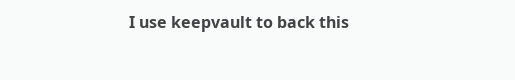I use keepvault to back this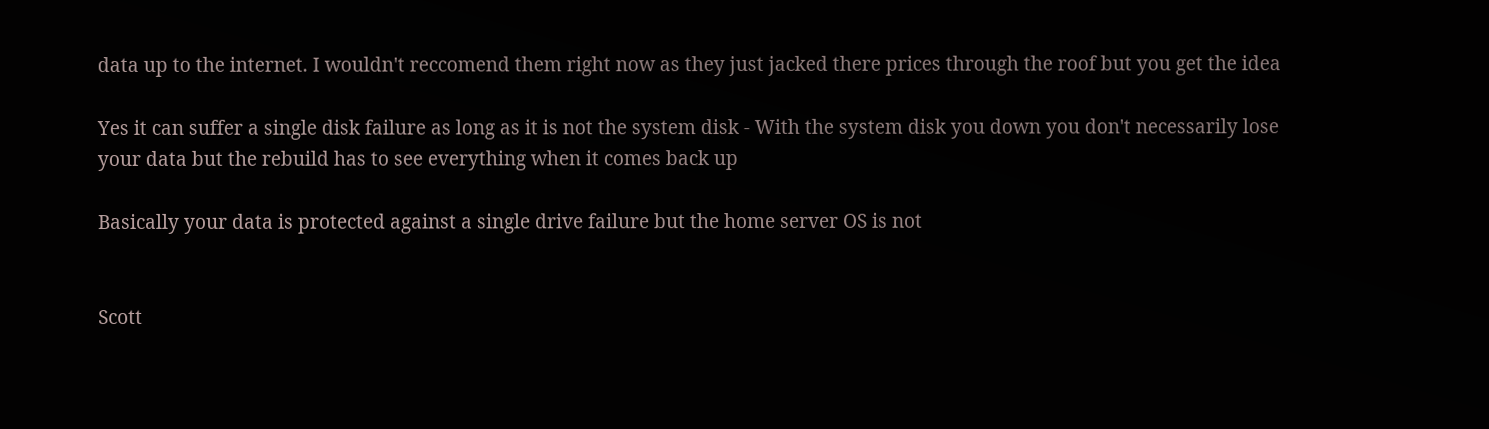data up to the internet. I wouldn't reccomend them right now as they just jacked there prices through the roof but you get the idea

Yes it can suffer a single disk failure as long as it is not the system disk - With the system disk you down you don't necessarily lose your data but the rebuild has to see everything when it comes back up

Basically your data is protected against a single drive failure but the home server OS is not


Scott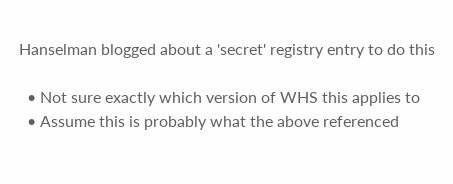Hanselman blogged about a 'secret' registry entry to do this

  • Not sure exactly which version of WHS this applies to
  • Assume this is probably what the above referenced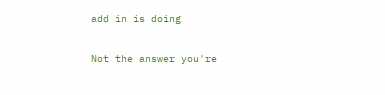add in is doing

Not the answer you're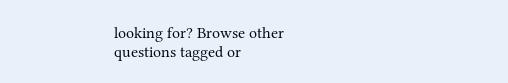looking for? Browse other questions tagged or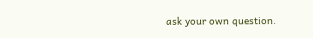ask your own question.